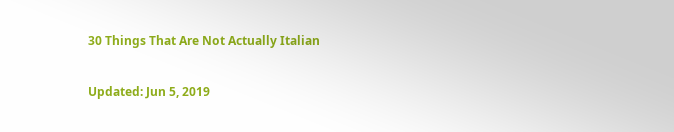30 Things That Are Not Actually Italian

Updated: Jun 5, 2019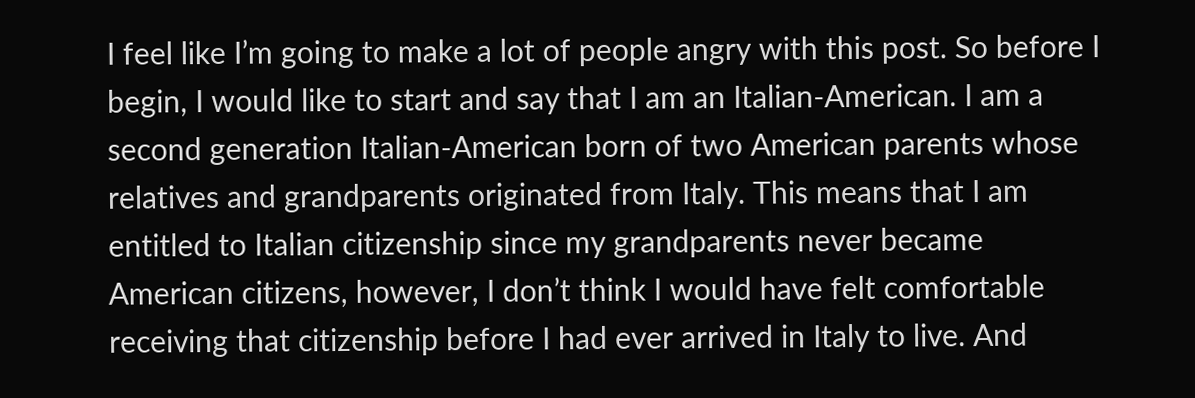I feel like I’m going to make a lot of people angry with this post. So before I begin, I would like to start and say that I am an Italian-American. I am a second generation Italian-American born of two American parents whose relatives and grandparents originated from Italy. This means that I am entitled to Italian citizenship since my grandparents never became American citizens, however, I don’t think I would have felt comfortable receiving that citizenship before I had ever arrived in Italy to live. And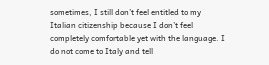sometimes, I still don’t feel entitled to my Italian citizenship because I don’t feel completely comfortable yet with the language. I do not come to Italy and tell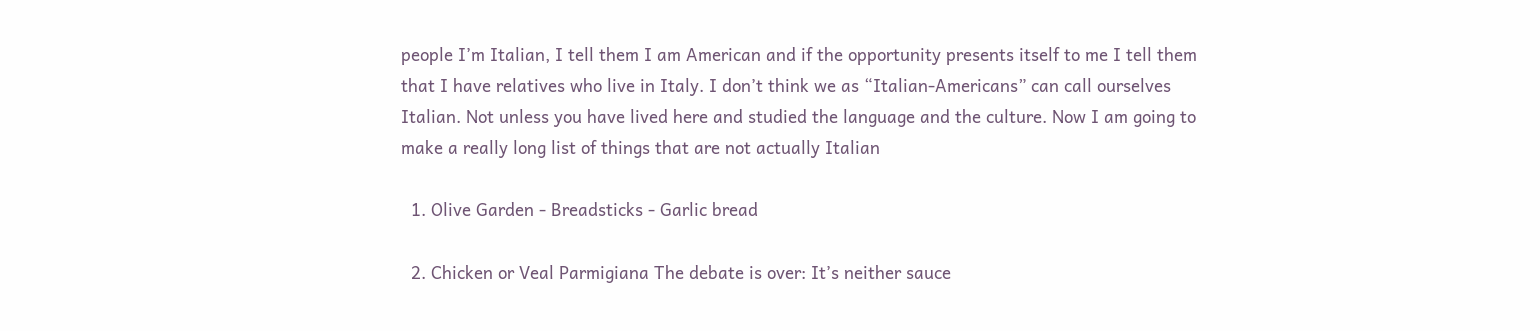people I’m Italian, I tell them I am American and if the opportunity presents itself to me I tell them that I have relatives who live in Italy. I don’t think we as “Italian-Americans” can call ourselves Italian. Not unless you have lived here and studied the language and the culture. Now I am going to make a really long list of things that are not actually Italian

  1. Olive Garden - Breadsticks - Garlic bread

  2. Chicken or Veal Parmigiana The debate is over: It’s neither sauce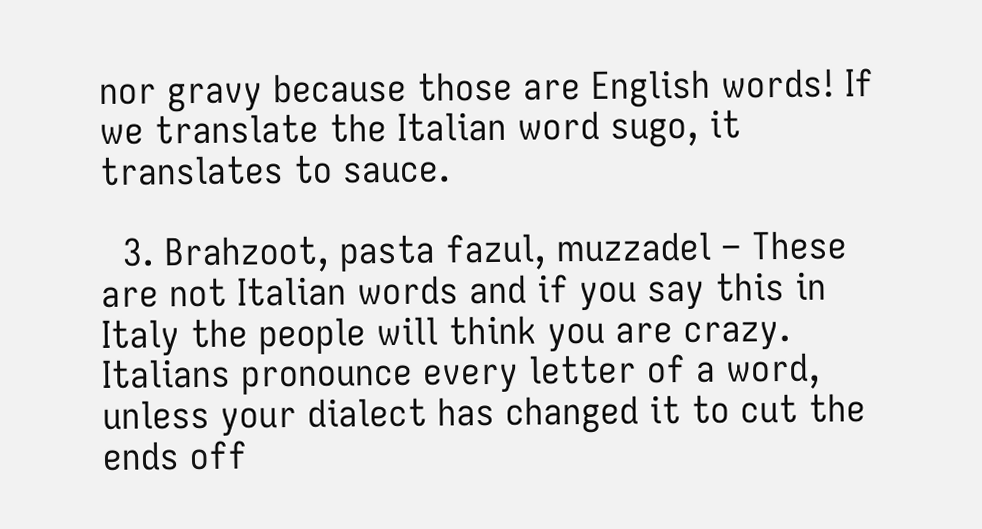nor gravy because those are English words! If we translate the Italian word sugo, it translates to sauce.

  3. Brahzoot, pasta fazul, muzzadel – These are not Italian words and if you say this in Italy the people will think you are crazy. Italians pronounce every letter of a word, unless your dialect has changed it to cut the ends off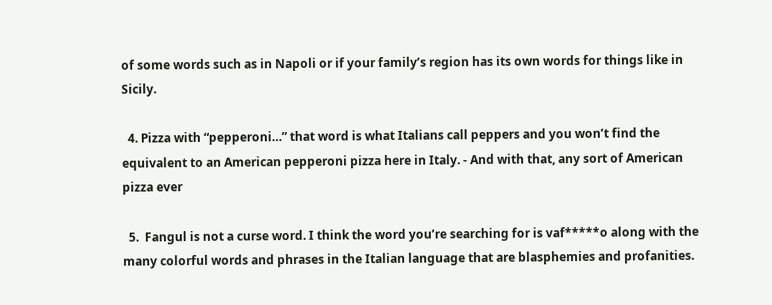of some words such as in Napoli or if your family’s region has its own words for things like in Sicily.

  4. Pizza with “pepperoni…” that word is what Italians call peppers and you won’t find the equivalent to an American pepperoni pizza here in Italy. - And with that, any sort of American pizza ever

  5.  Fangul is not a curse word. I think the word you’re searching for is vaf*****o along with the many colorful words and phrases in the Italian language that are blasphemies and profanities.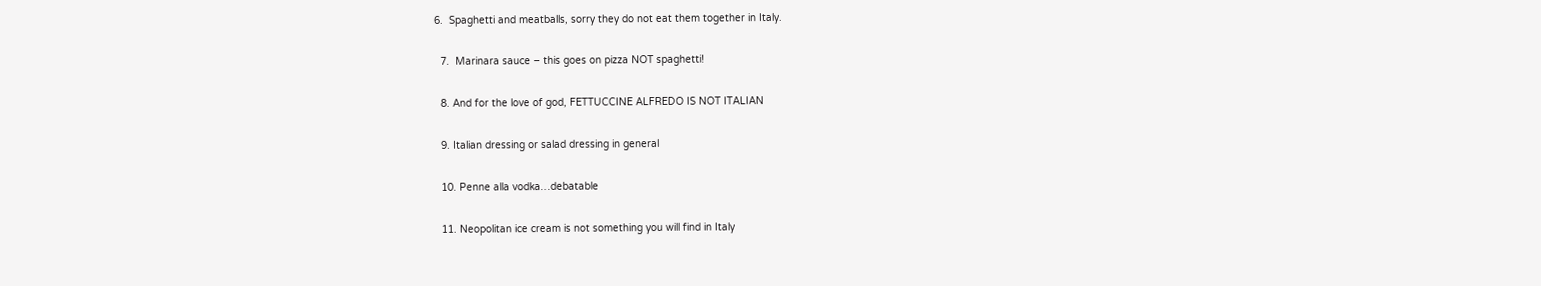6.  Spaghetti and meatballs, sorry they do not eat them together in Italy.

  7.  Marinara sauce – this goes on pizza NOT spaghetti!

  8. And for the love of god, FETTUCCINE ALFREDO IS NOT ITALIAN

  9. Italian dressing or salad dressing in general

  10. Penne alla vodka…debatable

  11. Neopolitan ice cream is not something you will find in Italy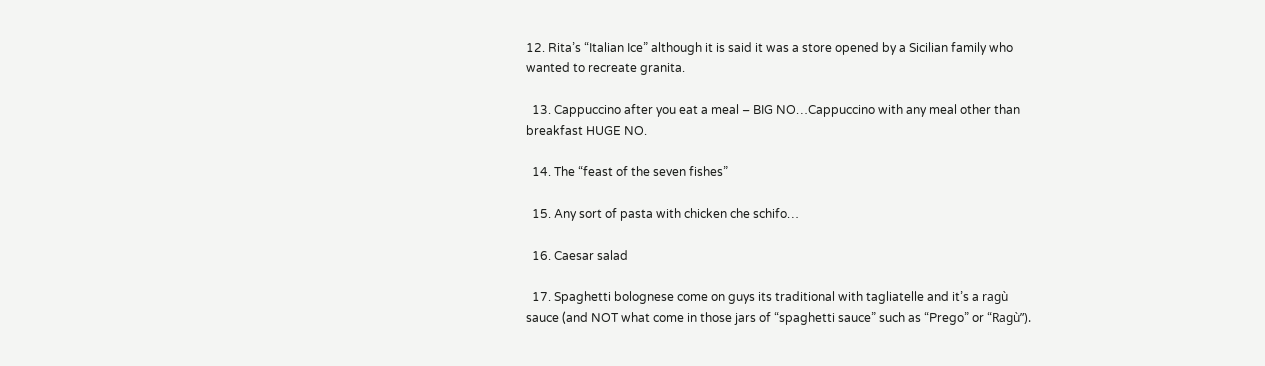12. Rita’s “Italian Ice” although it is said it was a store opened by a Sicilian family who wanted to recreate granita.

  13. Cappuccino after you eat a meal – BIG NO…Cappuccino with any meal other than breakfast HUGE NO.

  14. The “feast of the seven fishes”

  15. Any sort of pasta with chicken che schifo…

  16. Caesar salad

  17. Spaghetti bolognese come on guys its traditional with tagliatelle and it’s a ragù sauce (and NOT what come in those jars of “spaghetti sauce” such as “Prego” or “Ragù”).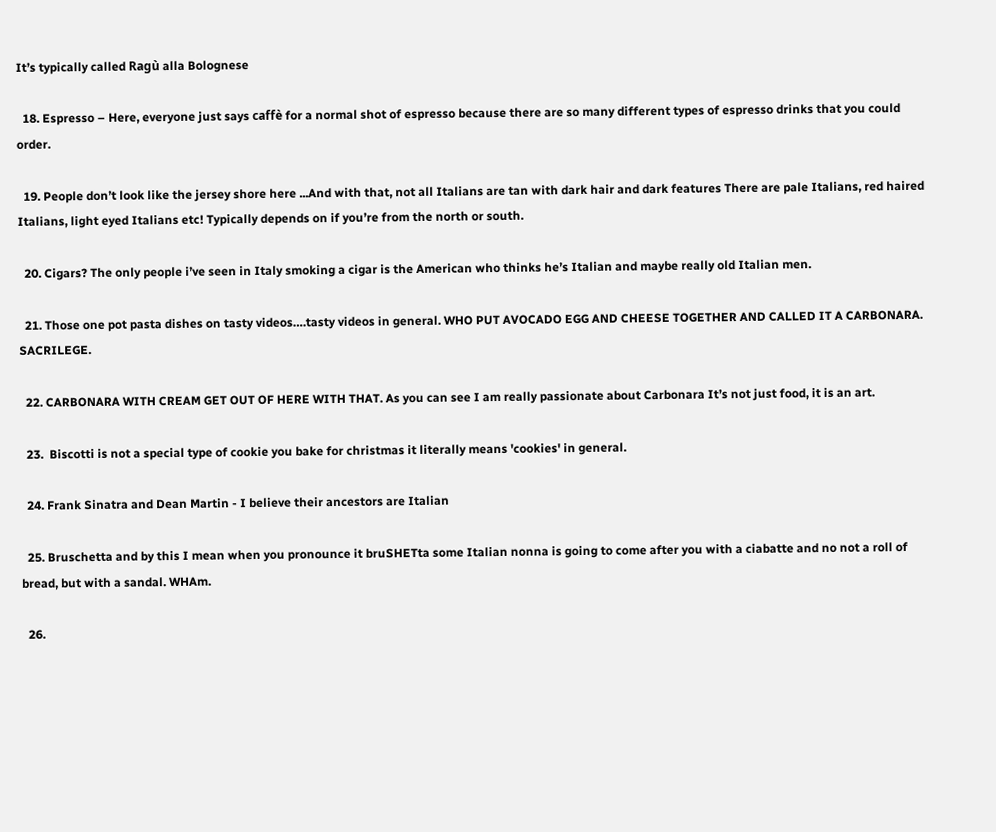It’s typically called Ragù alla Bolognese

  18. Espresso – Here, everyone just says caffè for a normal shot of espresso because there are so many different types of espresso drinks that you could order.

  19. People don’t look like the jersey shore here ...And with that, not all Italians are tan with dark hair and dark features There are pale Italians, red haired Italians, light eyed Italians etc! Typically depends on if you’re from the north or south.

  20. Cigars? The only people i’ve seen in Italy smoking a cigar is the American who thinks he’s Italian and maybe really old Italian men.

  21. Those one pot pasta dishes on tasty videos….tasty videos in general. WHO PUT AVOCADO EGG AND CHEESE TOGETHER AND CALLED IT A CARBONARA. SACRILEGE.

  22. CARBONARA WITH CREAM GET OUT OF HERE WITH THAT. As you can see I am really passionate about Carbonara It’s not just food, it is an art.

  23.  Biscotti is not a special type of cookie you bake for christmas it literally means 'cookies' in general.

  24. Frank Sinatra and Dean Martin - I believe their ancestors are Italian

  25. Bruschetta and by this I mean when you pronounce it bruSHETta some Italian nonna is going to come after you with a ciabatte and no not a roll of bread, but with a sandal. WHAm.

  26.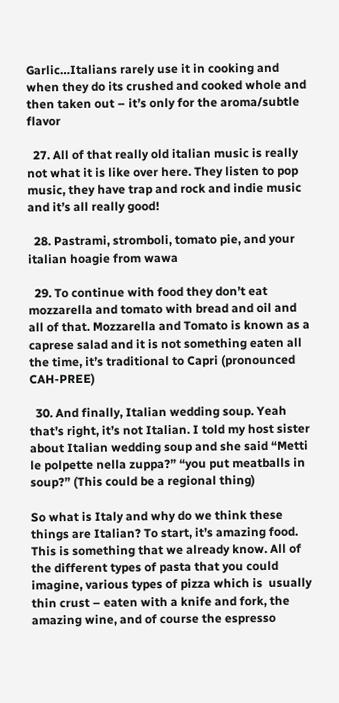Garlic…Italians rarely use it in cooking and when they do its crushed and cooked whole and then taken out – it’s only for the aroma/subtle flavor

  27. All of that really old italian music is really not what it is like over here. They listen to pop music, they have trap and rock and indie music and it’s all really good!

  28. Pastrami, stromboli, tomato pie, and your italian hoagie from wawa

  29. To continue with food they don’t eat mozzarella and tomato with bread and oil and all of that. Mozzarella and Tomato is known as a caprese salad and it is not something eaten all the time, it’s traditional to Capri (pronounced CAH-PREE)

  30. And finally, Italian wedding soup. Yeah that’s right, it’s not Italian. I told my host sister about Italian wedding soup and she said “Metti le polpette nella zuppa?” “you put meatballs in soup?” (This could be a regional thing)

So what is Italy and why do we think these things are Italian? To start, it’s amazing food. This is something that we already know. All of the different types of pasta that you could imagine, various types of pizza which is  usually thin crust – eaten with a knife and fork, the amazing wine, and of course the espresso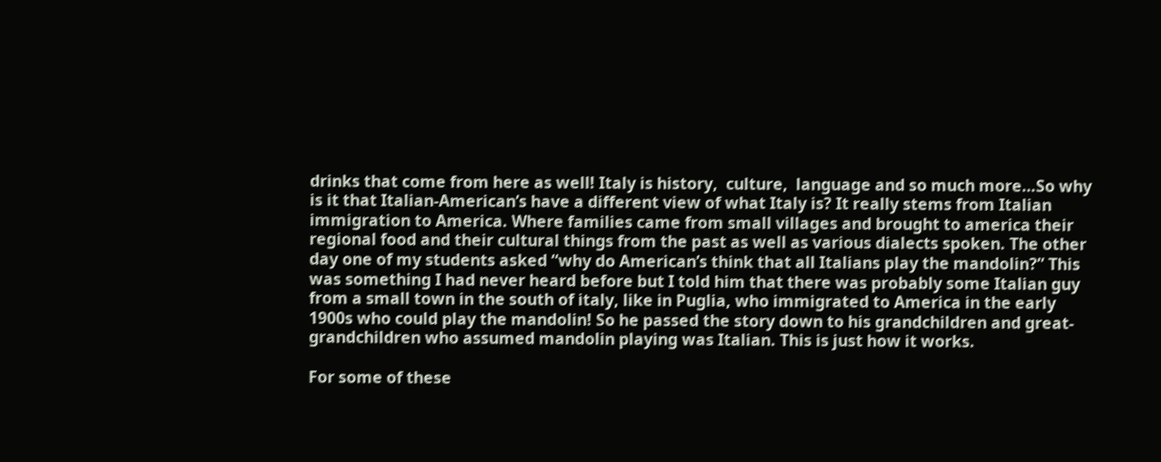drinks that come from here as well! Italy is history,  culture,  language and so much more…So why is it that Italian-American’s have a different view of what Italy is? It really stems from Italian immigration to America. Where families came from small villages and brought to america their regional food and their cultural things from the past as well as various dialects spoken. The other day one of my students asked “why do American’s think that all Italians play the mandolin?” This was something I had never heard before but I told him that there was probably some Italian guy from a small town in the south of italy, like in Puglia, who immigrated to America in the early 1900s who could play the mandolin! So he passed the story down to his grandchildren and great-grandchildren who assumed mandolin playing was Italian. This is just how it works.

For some of these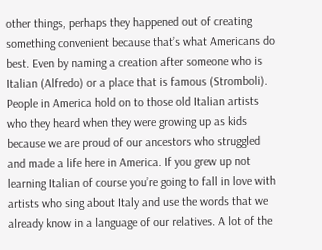other things, perhaps they happened out of creating something convenient because that’s what Americans do best. Even by naming a creation after someone who is Italian (Alfredo) or a place that is famous (Stromboli). People in America hold on to those old Italian artists who they heard when they were growing up as kids because we are proud of our ancestors who struggled and made a life here in America. If you grew up not learning Italian of course you’re going to fall in love with artists who sing about Italy and use the words that we already know in a language of our relatives. A lot of the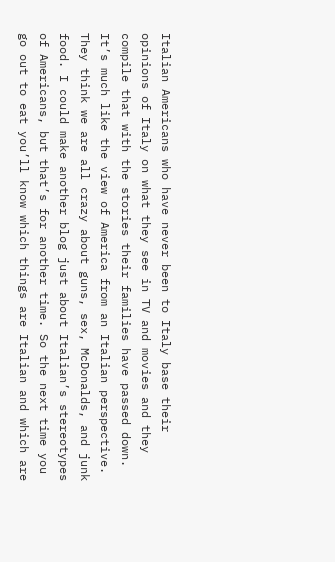Italian Americans who have never been to Italy base their opinions of Italy on what they see in TV and movies and they compile that with the stories their families have passed down. It’s much like the view of America from an Italian perspective. They think we are all crazy about guns, sex, McDonalds, and junk food. I could make another blog just about Italian’s stereotypes of Americans, but that’s for another time. So the next time you go out to eat you’ll know which things are Italian and which are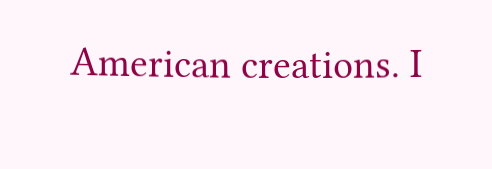American creations. I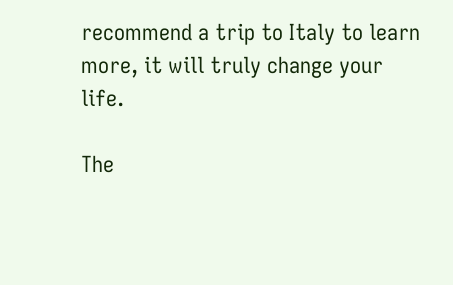recommend a trip to Italy to learn more, it will truly change your life.

The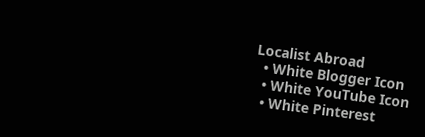Localist Abroad
  • White Blogger Icon
  • White YouTube Icon
  • White Pinterest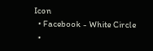Icon
  • Facebook - White Circle
  •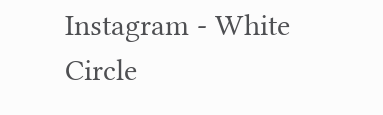Instagram - White Circle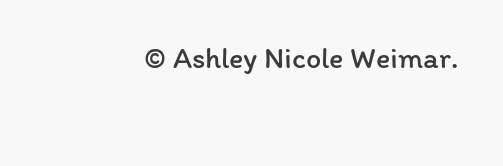© Ashley Nicole Weimar.